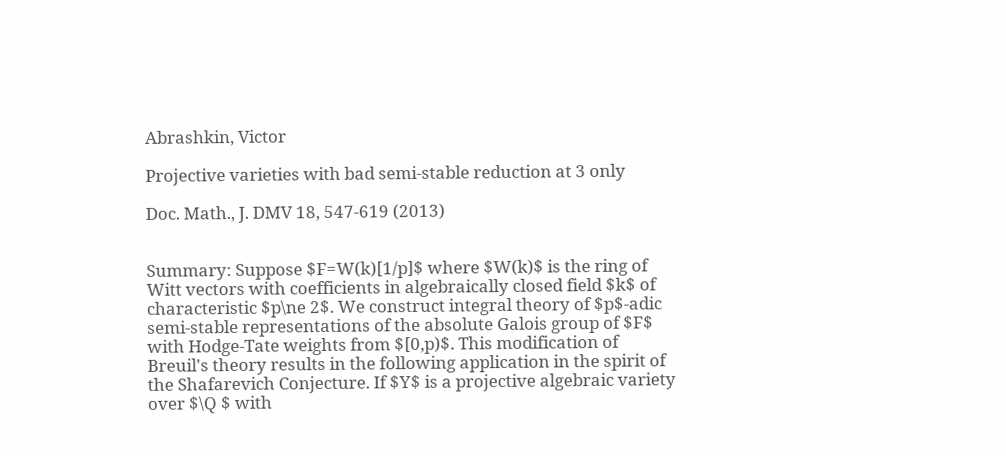Abrashkin, Victor

Projective varieties with bad semi-stable reduction at 3 only

Doc. Math., J. DMV 18, 547-619 (2013)


Summary: Suppose $F=W(k)[1/p]$ where $W(k)$ is the ring of Witt vectors with coefficients in algebraically closed field $k$ of characteristic $p\ne 2$. We construct integral theory of $p$-adic semi-stable representations of the absolute Galois group of $F$ with Hodge-Tate weights from $[0,p)$. This modification of Breuil's theory results in the following application in the spirit of the Shafarevich Conjecture. If $Y$ is a projective algebraic variety over $\Q $ with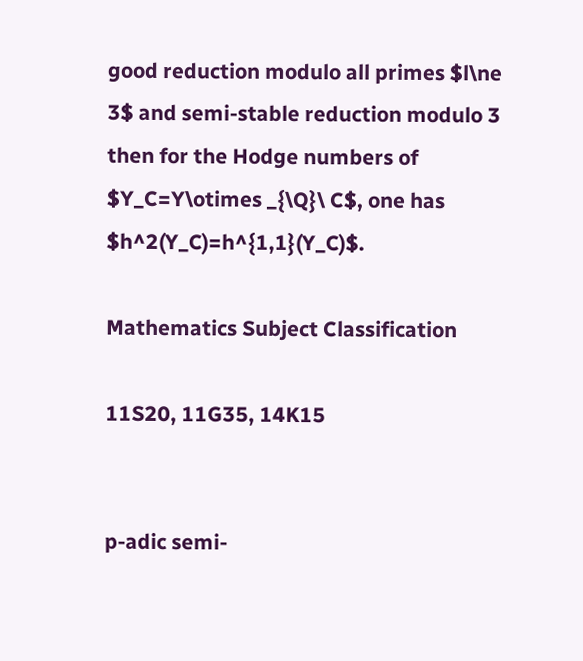good reduction modulo all primes $l\ne 3$ and semi-stable reduction modulo 3 then for the Hodge numbers of $Y_C=Y\otimes _{\Q}\ C$, one has $h^2(Y_C)=h^{1,1}(Y_C)$.

Mathematics Subject Classification

11S20, 11G35, 14K15


p-adic semi-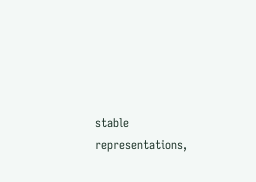stable representations,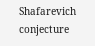Shafarevich conjecture